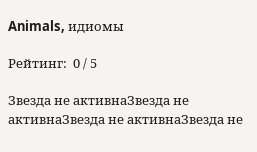Animals, идиомы

Рейтинг:  0 / 5

Звезда не активнаЗвезда не активнаЗвезда не активнаЗвезда не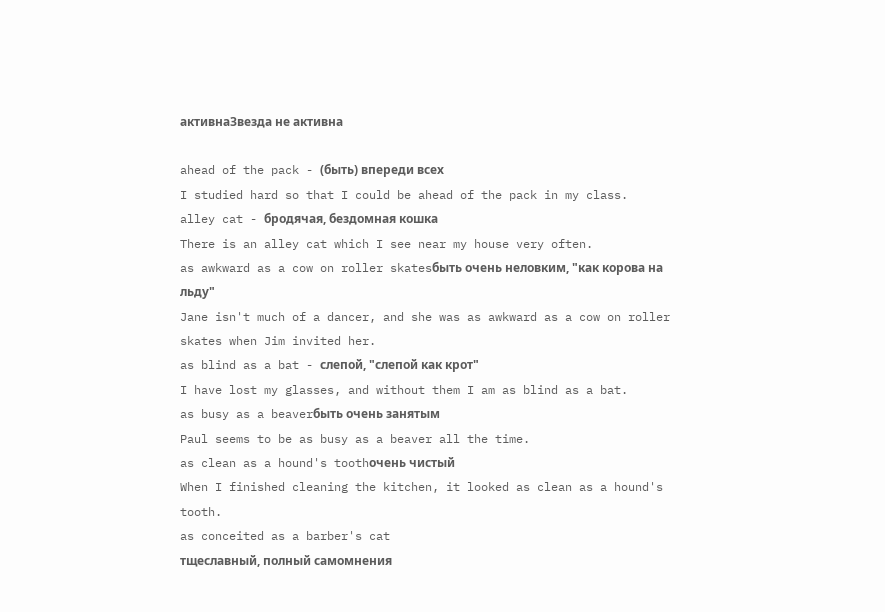активнаЗвезда не активна

ahead of the pack - (быть) впереди всех
I studied hard so that I could be ahead of the pack in my class.
alley cat - бродячая, бездомная кошка
There is an alley cat which I see near my house very often.
as awkward as a cow on roller skatesбыть очень неловким, "как корова на льду"
Jane isn't much of a dancer, and she was as awkward as a cow on roller skates when Jim invited her.
as blind as a bat - слепой, "слепой как крот"
I have lost my glasses, and without them I am as blind as a bat.
as busy as a beaverбыть очень занятым
Paul seems to be as busy as a beaver all the time.
as clean as a hound's toothочень чистый
When I finished cleaning the kitchen, it looked as clean as a hound's tooth.
as conceited as a barber's cat
тщеславный, полный самомнения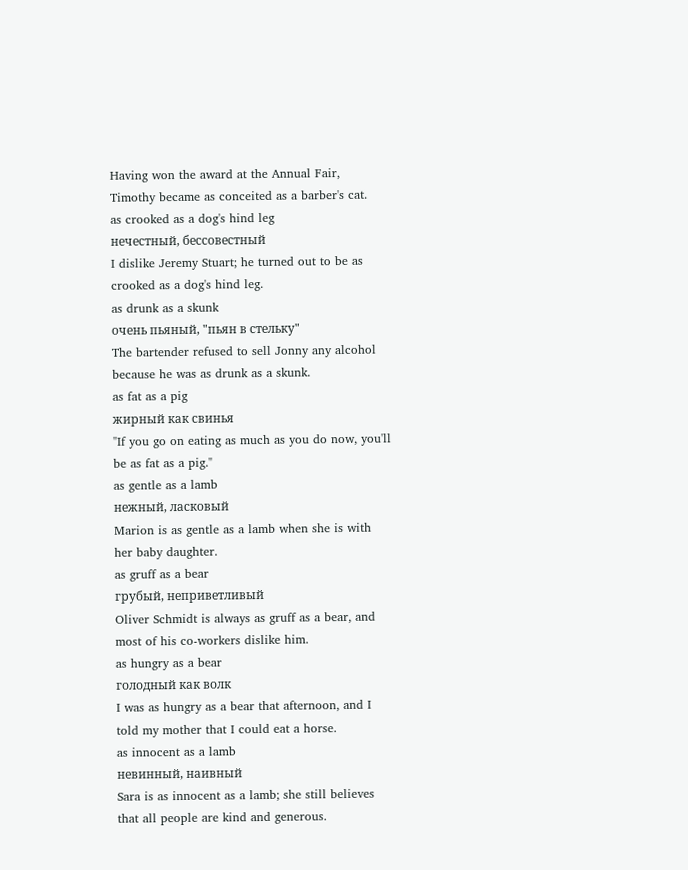Having won the award at the Annual Fair, Timothy became as conceited as a barber's cat.
as crooked as a dog's hind leg
нечестный, бессовестный
I dislike Jeremy Stuart; he turned out to be as crooked as a dog's hind leg.
as drunk as a skunk
очень пьяный, "пьян в стельку"
The bartender refused to sell Jonny any alcohol because he was as drunk as a skunk.
as fat as a pig
жирный как свинья
"If you go on eating as much as you do now, you'll be as fat as a pig."
as gentle as a lamb
нежный, ласковый
Marion is as gentle as a lamb when she is with her baby daughter.
as gruff as a bear
грубый, неприветливый
Oliver Schmidt is always as gruff as a bear, and most of his co-workers dislike him.
as hungry as a bear
голодный как волк
I was as hungry as a bear that afternoon, and I told my mother that I could eat a horse.
as innocent as a lamb
невинный, наивный
Sara is as innocent as a lamb; she still believes that all people are kind and generous.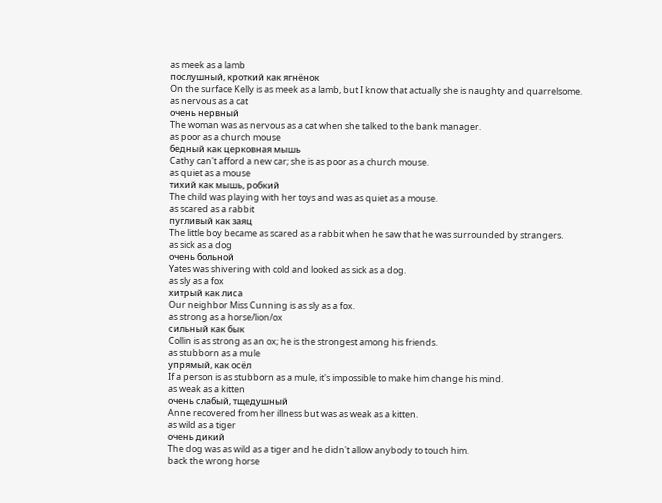as meek as a lamb
послушный, кроткий как ягнёнок
On the surface Kelly is as meek as a lamb, but I know that actually she is naughty and quarrelsome.
as nervous as a cat
очень нервный
The woman was as nervous as a cat when she talked to the bank manager.
as poor as a church mouse
бедный как церковная мышь
Cathy can't afford a new car; she is as poor as a church mouse.
as quiet as a mouse
тихий как мышь, робкий
The child was playing with her toys and was as quiet as a mouse.
as scared as a rabbit
пугливый как заяц
The little boy became as scared as a rabbit when he saw that he was surrounded by strangers.
as sick as a dog
очень больной
Yates was shivering with cold and looked as sick as a dog.
as sly as a fox
хитрый как лиса
Our neighbor Miss Cunning is as sly as a fox.
as strong as a horse/lion/ox
сильный как бык
Collin is as strong as an ox; he is the strongest among his friends.
as stubborn as a mule
упрямый, как осёл
If a person is as stubborn as a mule, it's impossible to make him change his mind.
as weak as a kitten
очень слабый, тщедушный
Anne recovered from her illness but was as weak as a kitten.
as wild as a tiger
очень дикий
The dog was as wild as a tiger and he didn't allow anybody to touch him.
back the wrong horse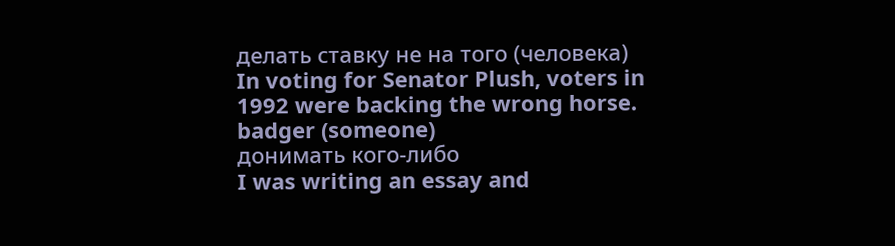делать ставку не на того (человека)
In voting for Senator Plush, voters in 1992 were backing the wrong horse.
badger (someone)
донимать кого-либо
I was writing an essay and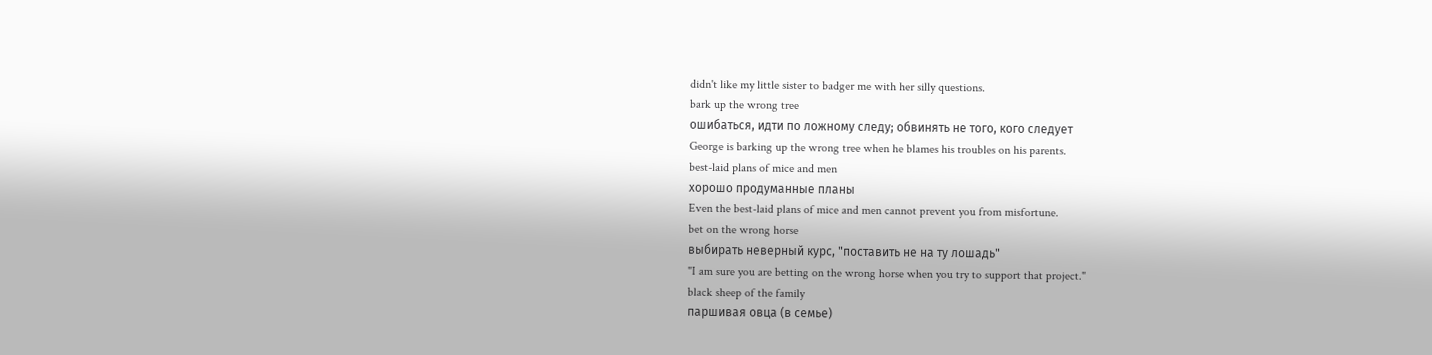didn't like my little sister to badger me with her silly questions.
bark up the wrong tree
ошибаться, идти по ложному следу; обвинять не того, кого следует
George is barking up the wrong tree when he blames his troubles on his parents.
best-laid plans of mice and men
хорошо продуманные планы
Even the best-laid plans of mice and men cannot prevent you from misfortune.
bet on the wrong horse
выбирать неверный курс, "поставить не на ту лошадь"
"I am sure you are betting on the wrong horse when you try to support that project."
black sheep of the family
паршивая овца (в семье)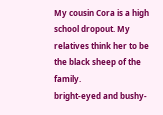My cousin Cora is a high school dropout. My relatives think her to be the black sheep of the family.
bright-eyed and bushy-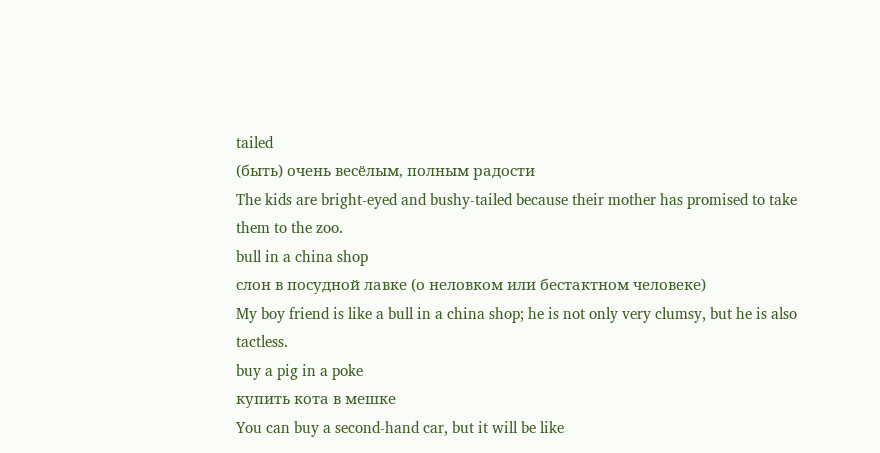tailed
(быть) очень весёлым, полным радости
The kids are bright-eyed and bushy-tailed because their mother has promised to take them to the zoo.
bull in a china shop
слон в посудной лавке (о неловком или бестактном человеке)
My boy friend is like a bull in a china shop; he is not only very clumsy, but he is also tactless.
buy a pig in a poke
купить кота в мешке
You can buy a second-hand car, but it will be like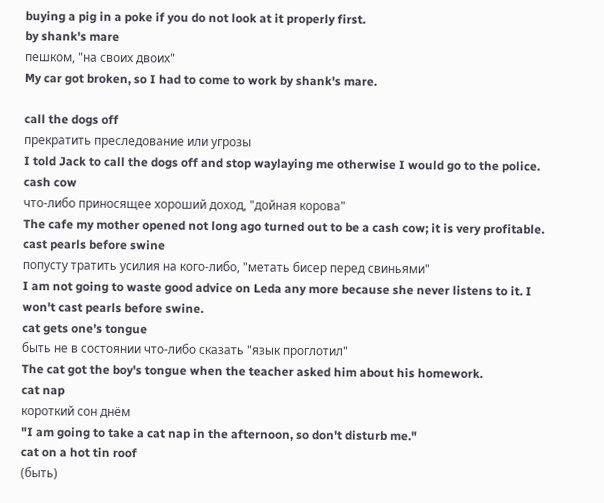buying a pig in a poke if you do not look at it properly first.
by shank's mare
пешком, "на своих двоих"
My car got broken, so I had to come to work by shank's mare.

call the dogs off
прекратить преследование или угрозы
I told Jack to call the dogs off and stop waylaying me otherwise I would go to the police.
cash cow
что-либо приносящее хороший доход, "дойная корова"
The cafe my mother opened not long ago turned out to be a cash cow; it is very profitable.
cast pearls before swine
попусту тратить усилия на кого-либо, "метать бисер перед свиньями"
I am not going to waste good advice on Leda any more because she never listens to it. I won't cast pearls before swine.
cat gets one's tongue
быть не в состоянии что-либо сказать "язык проглотил"
The cat got the boy's tongue when the teacher asked him about his homework.
cat nap
короткий сон днём
"I am going to take a cat nap in the afternoon, so don't disturb me."
cat on a hot tin roof
(быть)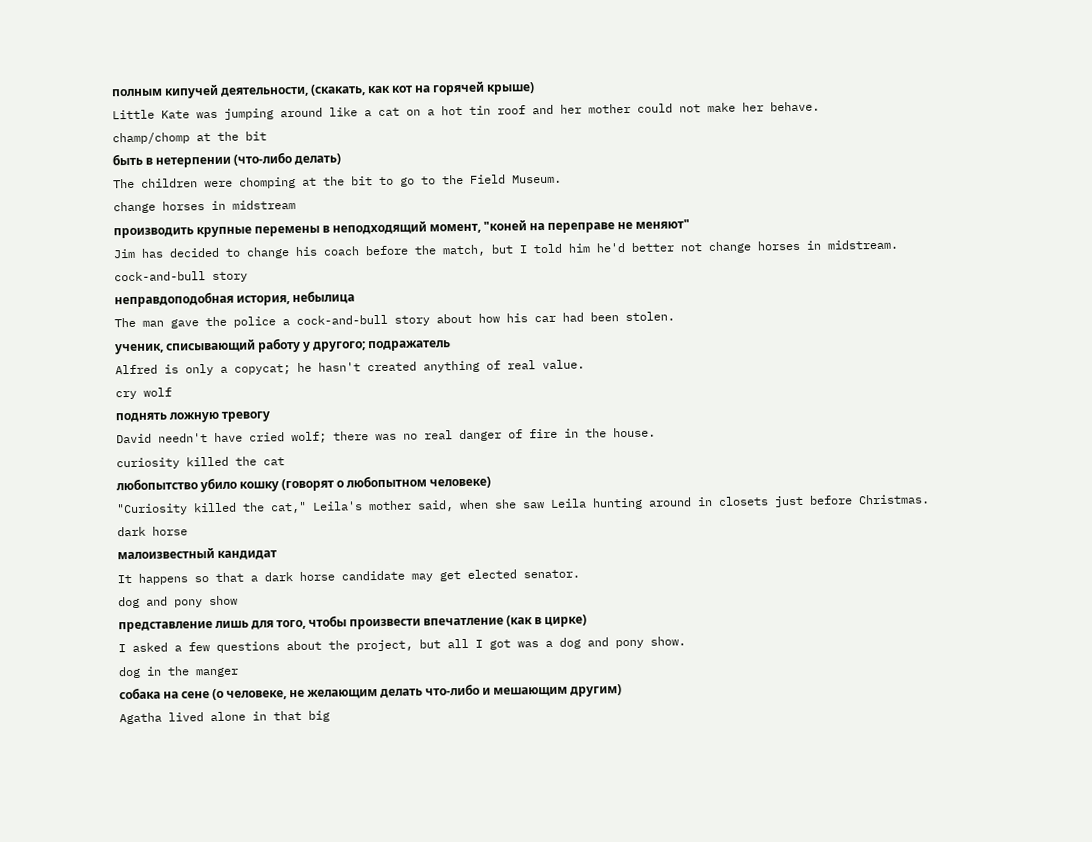полным кипучей деятельности, (скакать, как кот на горячей крыше)
Little Kate was jumping around like a cat on a hot tin roof and her mother could not make her behave.
champ/chomp at the bit
быть в нетерпении (что-либо делать)
The children were chomping at the bit to go to the Field Museum.
change horses in midstream
производить крупные перемены в неподходящий момент, "коней на переправе не меняют"
Jim has decided to change his coach before the match, but I told him he'd better not change horses in midstream.
cock-and-bull story
неправдоподобная история, небылица
The man gave the police a cock-and-bull story about how his car had been stolen.
ученик, списывающий работу у другого; подражатель
Alfred is only a copycat; he hasn't created anything of real value.
cry wolf
поднять ложную тревогу
David needn't have cried wolf; there was no real danger of fire in the house.
curiosity killed the cat
любопытство убило кошку (говорят о любопытном человеке)
"Curiosity killed the cat," Leila's mother said, when she saw Leila hunting around in closets just before Christmas.
dark horse
малоизвестный кандидат
It happens so that a dark horse candidate may get elected senator.
dog and pony show
представление лишь для того, чтобы произвести впечатление (как в цирке)
I asked a few questions about the project, but all I got was a dog and pony show.
dog in the manger
собака на сене (о человеке, не желающим делать что-либо и мешающим другим)
Agatha lived alone in that big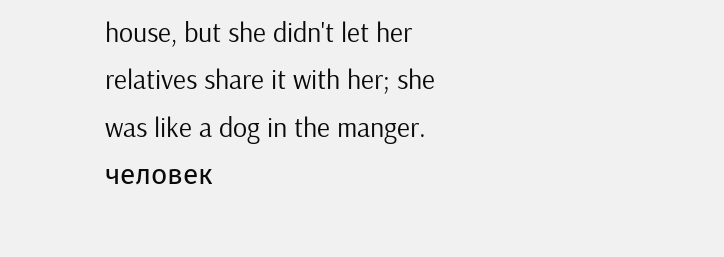house, but she didn't let her relatives share it with her; she was like a dog in the manger.
человек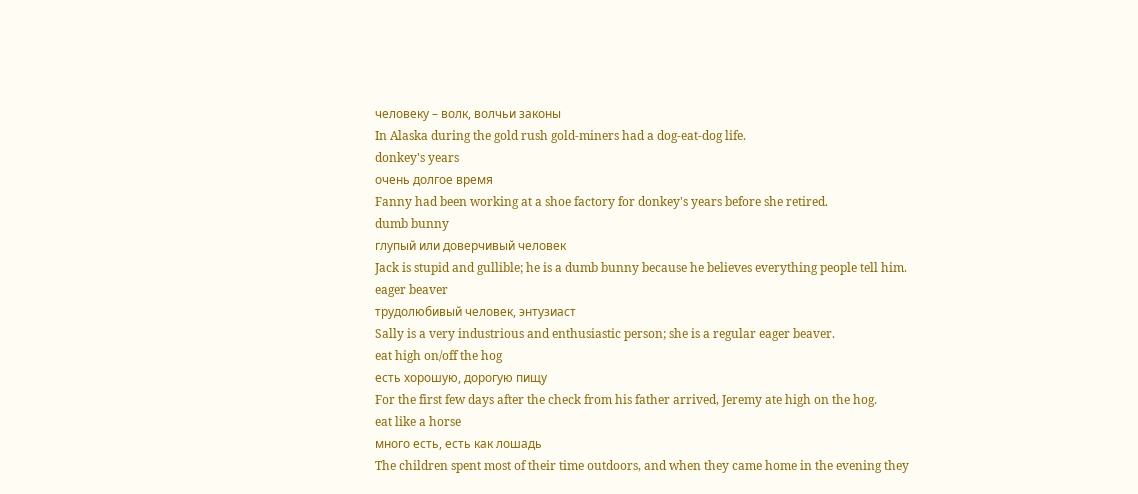человеку – волк, волчьи законы
In Alaska during the gold rush gold-miners had a dog-eat-dog life.
donkey's years
очень долгое время
Fanny had been working at a shoe factory for donkey's years before she retired.
dumb bunny
глупый или доверчивый человек
Jack is stupid and gullible; he is a dumb bunny because he believes everything people tell him.
eager beaver
трудолюбивый человек, энтузиаст
Sally is a very industrious and enthusiastic person; she is a regular eager beaver.
eat high on/off the hog
есть хорошую, дорогую пищу
For the first few days after the check from his father arrived, Jeremy ate high on the hog.
eat like a horse
много есть, есть как лошадь
The children spent most of their time outdoors, and when they came home in the evening they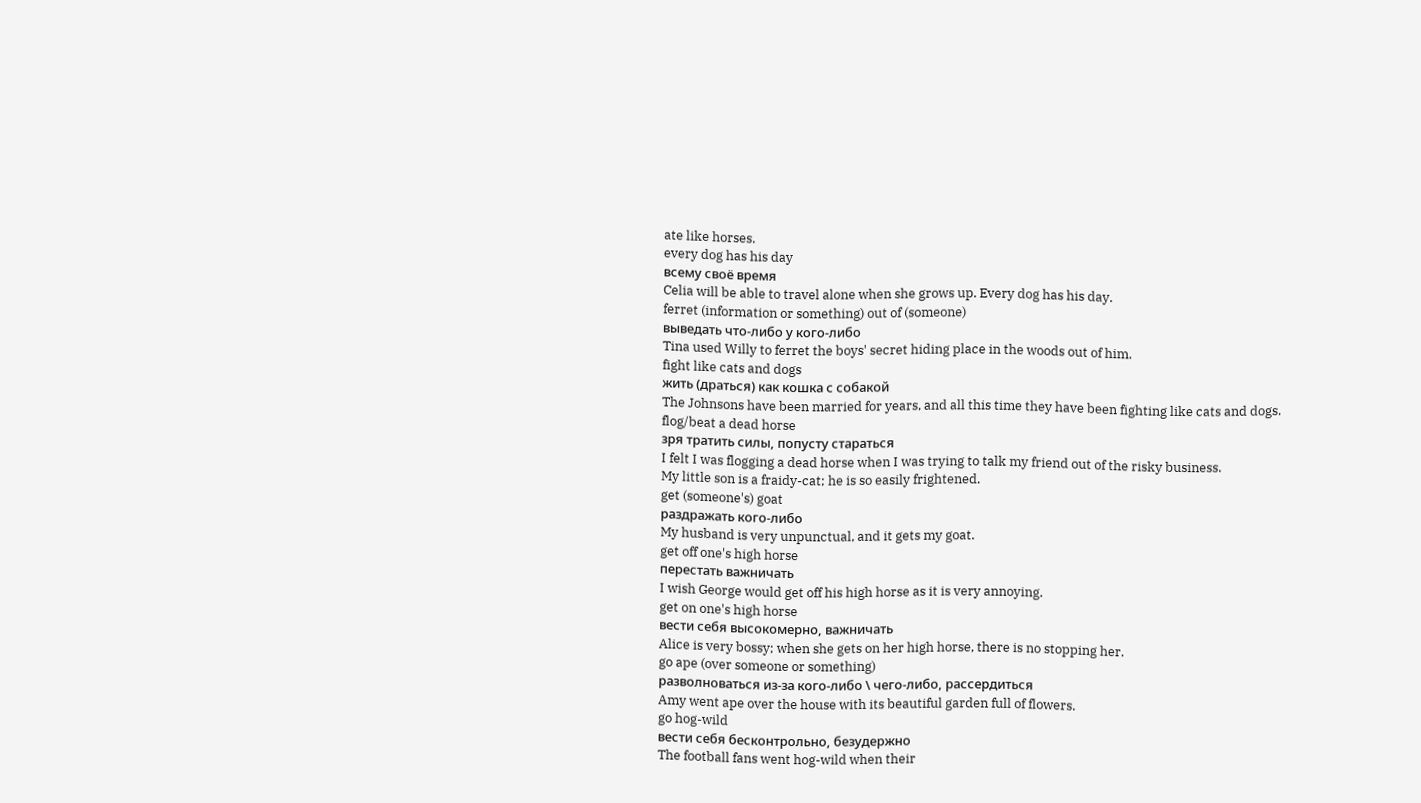ate like horses.
every dog has his day
всему своё время
Celia will be able to travel alone when she grows up. Every dog has his day.
ferret (information or something) out of (someone)
выведать что-либо у кого-либо
Tina used Willy to ferret the boys' secret hiding place in the woods out of him.
fight like cats and dogs
жить (драться) как кошка с собакой
The Johnsons have been married for years, and all this time they have been fighting like cats and dogs.
flog/beat a dead horse
зря тратить силы, попусту стараться
I felt I was flogging a dead horse when I was trying to talk my friend out of the risky business.
My little son is a fraidy-cat; he is so easily frightened.
get (someone's) goat
раздражать кого-либо
My husband is very unpunctual, and it gets my goat.
get off one's high horse
перестать важничать
I wish George would get off his high horse as it is very annoying.
get on one's high horse
вести себя высокомерно, важничать
Alice is very bossy; when she gets on her high horse, there is no stopping her.
go ape (over someone or something)
разволноваться из-за кого-либо \ чего-либо, рассердиться
Amy went ape over the house with its beautiful garden full of flowers.
go hog-wild
вести себя бесконтрольно, безудержно
The football fans went hog-wild when their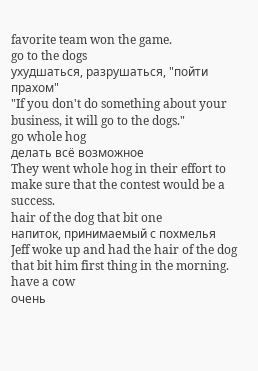favorite team won the game.
go to the dogs
ухудшаться, разрушаться, "пойти прахом"
"If you don't do something about your business, it will go to the dogs."
go whole hog
делать всё возможное
They went whole hog in their effort to make sure that the contest would be a success.
hair of the dog that bit one
напиток, принимаемый с похмелья
Jeff woke up and had the hair of the dog that bit him first thing in the morning.
have a cow
очень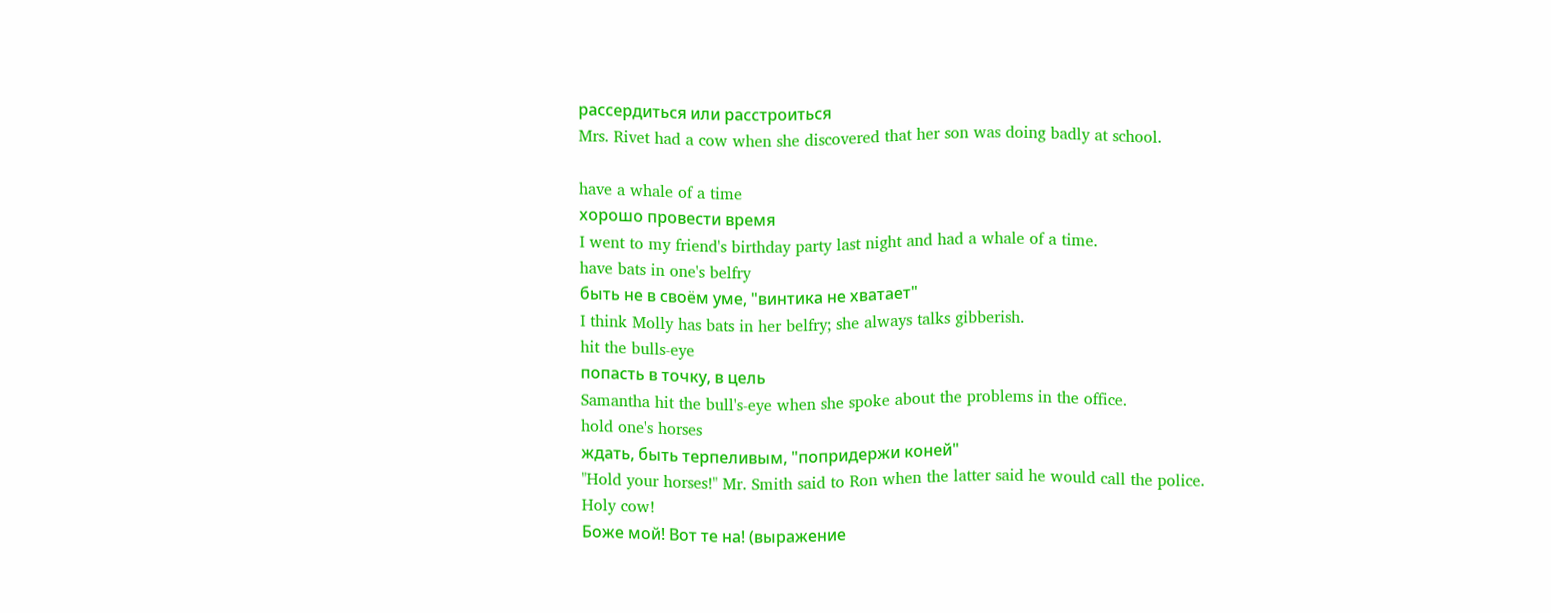рассердиться или расстроиться
Mrs. Rivet had a cow when she discovered that her son was doing badly at school.

have a whale of a time
хорошо провести время
I went to my friend's birthday party last night and had a whale of a time.
have bats in one's belfry
быть не в своём уме, "винтика не хватает"
I think Molly has bats in her belfry; she always talks gibberish.
hit the bulls-eye
попасть в точку, в цель
Samantha hit the bull's-eye when she spoke about the problems in the office.
hold one's horses
ждать, быть терпеливым, "попридержи коней"
"Hold your horses!" Mr. Smith said to Ron when the latter said he would call the police.
Holy cow!
Боже мой! Вот те на! (выражение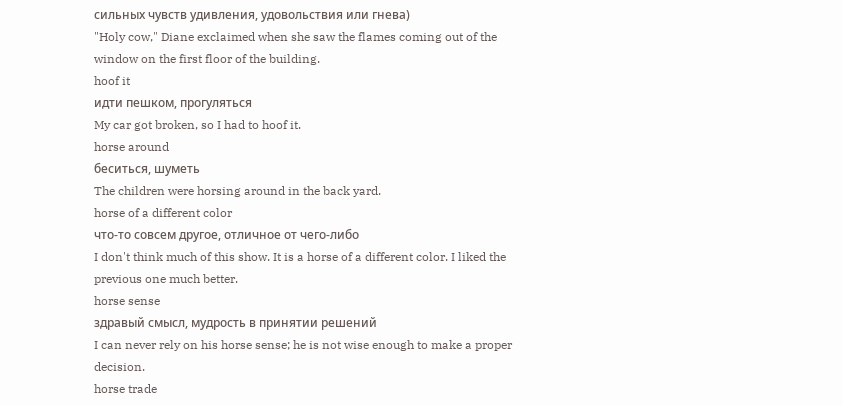сильных чувств удивления, удовольствия или гнева)
"Holy cow," Diane exclaimed when she saw the flames coming out of the window on the first floor of the building.
hoof it
идти пешком, прогуляться
My car got broken, so I had to hoof it.
horse around
беситься, шуметь
The children were horsing around in the back yard.
horse of a different color
что-то совсем другое, отличное от чего-либо
I don't think much of this show. It is a horse of a different color. I liked the previous one much better.
horse sense
здравый смысл, мудрость в принятии решений
I can never rely on his horse sense; he is not wise enough to make a proper decision.
horse trade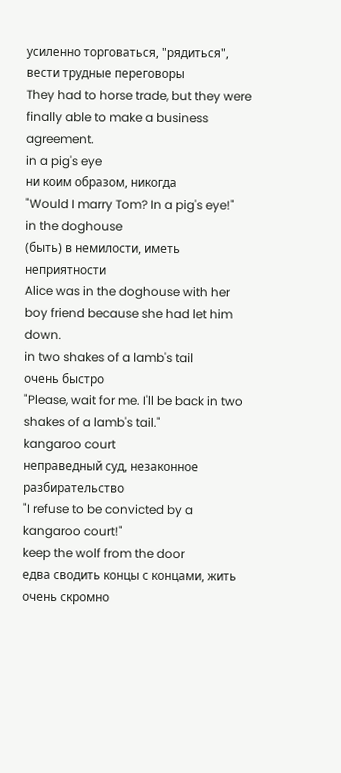усиленно торговаться, "рядиться", вести трудные переговоры
They had to horse trade, but they were finally able to make a business agreement.
in a pig's eye
ни коим образом, никогда
"Would I marry Tom? In a pig's eye!"
in the doghouse
(быть) в немилости, иметь неприятности
Alice was in the doghouse with her boy friend because she had let him down.
in two shakes of a lamb's tail
очень быстро
"Please, wait for me. I'll be back in two shakes of a lamb's tail."
kangaroo court
неправедный суд, незаконное разбирательство
"I refuse to be convicted by a kangaroo court!"
keep the wolf from the door
едва сводить концы с концами, жить очень скромно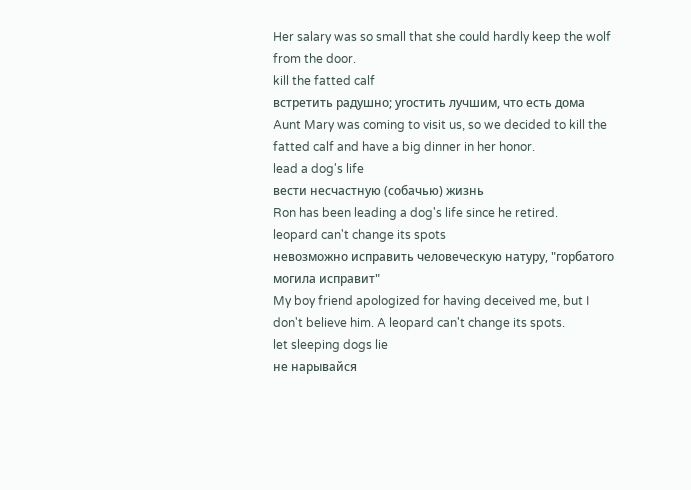Her salary was so small that she could hardly keep the wolf from the door.
kill the fatted calf
встретить радушно; угостить лучшим, что есть дома
Aunt Mary was coming to visit us, so we decided to kill the fatted calf and have a big dinner in her honor.
lead a dog's life
вести несчастную (собачью) жизнь
Ron has been leading a dog's life since he retired.
leopard can't change its spots
невозможно исправить человеческую натуру, "горбатого могила исправит"
My boy friend apologized for having deceived me, but I don't believe him. A leopard can't change its spots.
let sleeping dogs lie
не нарывайся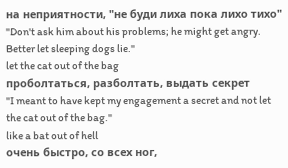на неприятности, "не буди лиха пока лихо тихо"
"Don't ask him about his problems; he might get angry. Better let sleeping dogs lie."
let the cat out of the bag
проболтаться, разболтать, выдать секрет
"I meant to have kept my engagement a secret and not let the cat out of the bag."
like a bat out of hell
очень быстро, со всех ног,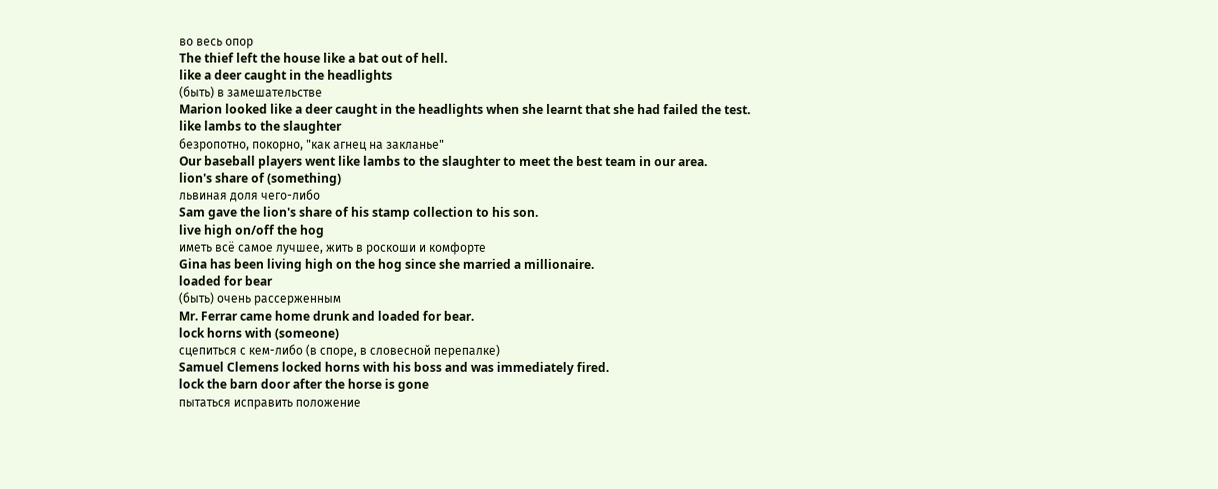во весь опор
The thief left the house like a bat out of hell.
like a deer caught in the headlights
(быть) в замешательстве
Marion looked like a deer caught in the headlights when she learnt that she had failed the test.
like lambs to the slaughter
безропотно, покорно, "как агнец на закланье"
Our baseball players went like lambs to the slaughter to meet the best team in our area.
lion's share of (something)
львиная доля чего-либо
Sam gave the lion's share of his stamp collection to his son.
live high on/off the hog
иметь всё самое лучшее, жить в роскоши и комфорте
Gina has been living high on the hog since she married a millionaire.
loaded for bear
(быть) очень рассерженным
Mr. Ferrar came home drunk and loaded for bear.
lock horns with (someone)
сцепиться с кем-либо (в споре, в словесной перепалке)
Samuel Clemens locked horns with his boss and was immediately fired.
lock the barn door after the horse is gone
пытаться исправить положение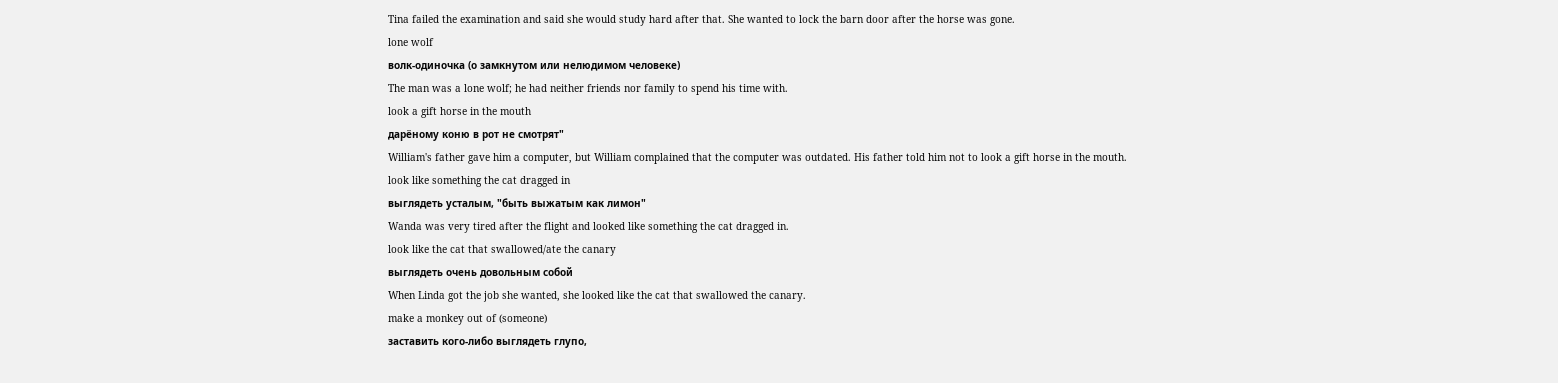Tina failed the examination and said she would study hard after that. She wanted to lock the barn door after the horse was gone.
lone wolf
волк-одиночка (о замкнутом или нелюдимом человеке)
The man was a lone wolf; he had neither friends nor family to spend his time with.
look a gift horse in the mouth
дарёному коню в рот не смотрят"
William's father gave him a computer, but William complained that the computer was outdated. His father told him not to look a gift horse in the mouth.
look like something the cat dragged in
выглядеть усталым, "быть выжатым как лимон"
Wanda was very tired after the flight and looked like something the cat dragged in.
look like the cat that swallowed/ate the canary
выглядеть очень довольным собой
When Linda got the job she wanted, she looked like the cat that swallowed the canary.
make a monkey out of (someone)
заставить кого-либо выглядеть глупо,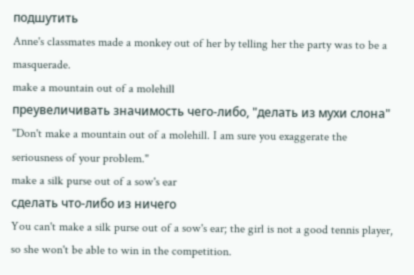подшутить
Anne's classmates made a monkey out of her by telling her the party was to be a masquerade.
make a mountain out of a molehill
преувеличивать значимость чего-либо, "делать из мухи слона"
"Don't make a mountain out of a molehill. I am sure you exaggerate the seriousness of your problem."
make a silk purse out of a sow's ear
сделать что-либо из ничего
You can't make a silk purse out of a sow's ear; the girl is not a good tennis player, so she won't be able to win in the competition.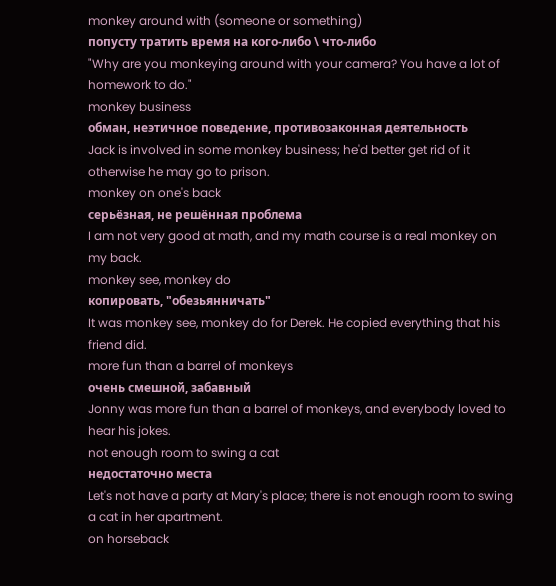monkey around with (someone or something)
попусту тратить время на кого-либо \ что-либо
"Why are you monkeying around with your camera? You have a lot of homework to do."
monkey business
обман, неэтичное поведение, противозаконная деятельность
Jack is involved in some monkey business; he'd better get rid of it otherwise he may go to prison.
monkey on one's back
серьёзная, не решённая проблема
I am not very good at math, and my math course is a real monkey on my back.
monkey see, monkey do
копировать, "обезьянничать"
It was monkey see, monkey do for Derek. He copied everything that his friend did.
more fun than a barrel of monkeys
очень смешной, забавный
Jonny was more fun than a barrel of monkeys, and everybody loved to hear his jokes.
not enough room to swing a cat
недостаточно места
Let's not have a party at Mary's place; there is not enough room to swing a cat in her apartment.
on horseback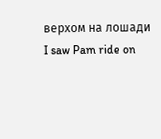верхом на лошади
I saw Pam ride on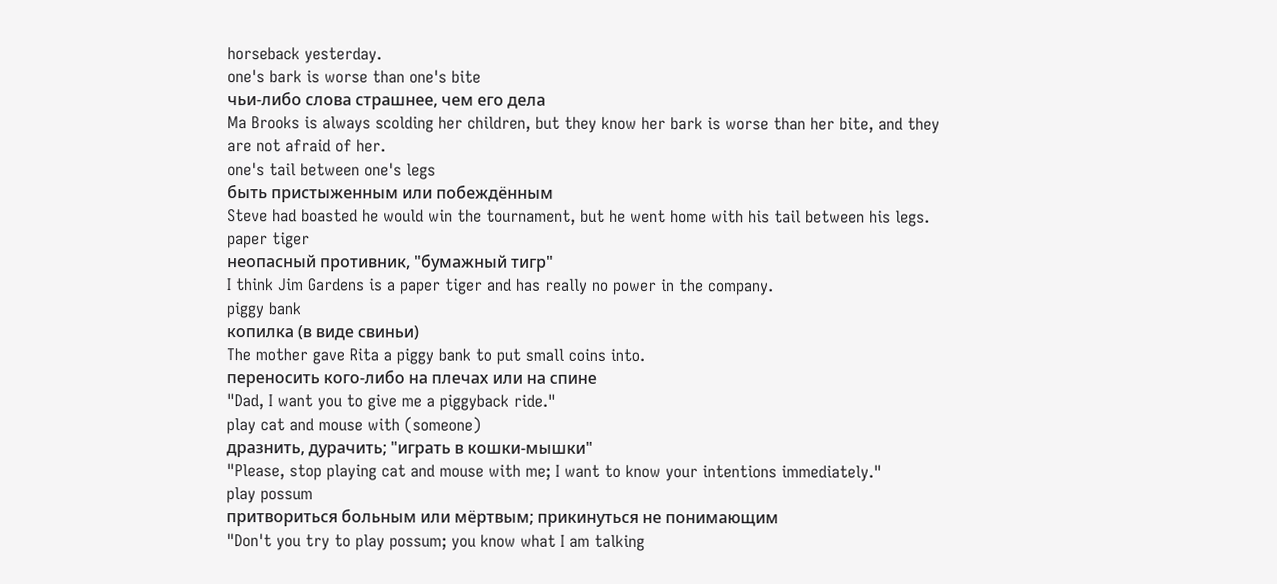horseback yesterday.
one's bark is worse than one's bite
чьи-либо слова страшнее, чем его дела
Ma Brooks is always scolding her children, but they know her bark is worse than her bite, and they are not afraid of her.
one's tail between one's legs
быть пристыженным или побеждённым
Steve had boasted he would win the tournament, but he went home with his tail between his legs.
paper tiger
неопасный противник, "бумажный тигр"
I think Jim Gardens is a paper tiger and has really no power in the company.
piggy bank
копилка (в виде свиньи)
The mother gave Rita a piggy bank to put small coins into.
переносить кого-либо на плечах или на спине
"Dad, I want you to give me a piggyback ride."
play cat and mouse with (someone)
дразнить, дурачить; "играть в кошки-мышки"
"Please, stop playing cat and mouse with me; I want to know your intentions immediately."
play possum
притвориться больным или мёртвым; прикинуться не понимающим
"Don't you try to play possum; you know what I am talking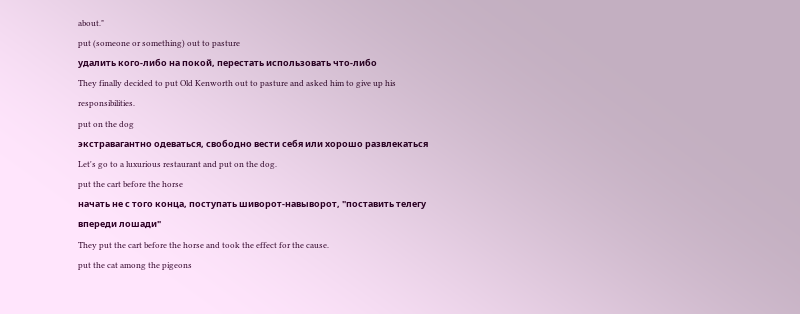about."
put (someone or something) out to pasture
удалить кого-либо на покой, перестать использовать что-либо
They finally decided to put Old Kenworth out to pasture and asked him to give up his responsibilities.
put on the dog
экстравагантно одеваться, свободно вести себя или хорошо развлекаться
Let's go to a luxurious restaurant and put on the dog.
put the cart before the horse
начать не с того конца, поступать шиворот-навыворот, "поставить телегу впереди лошади"
They put the cart before the horse and took the effect for the cause.
put the cat among the pigeons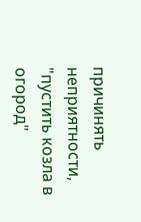причинять неприятности, "пустить козла в огород"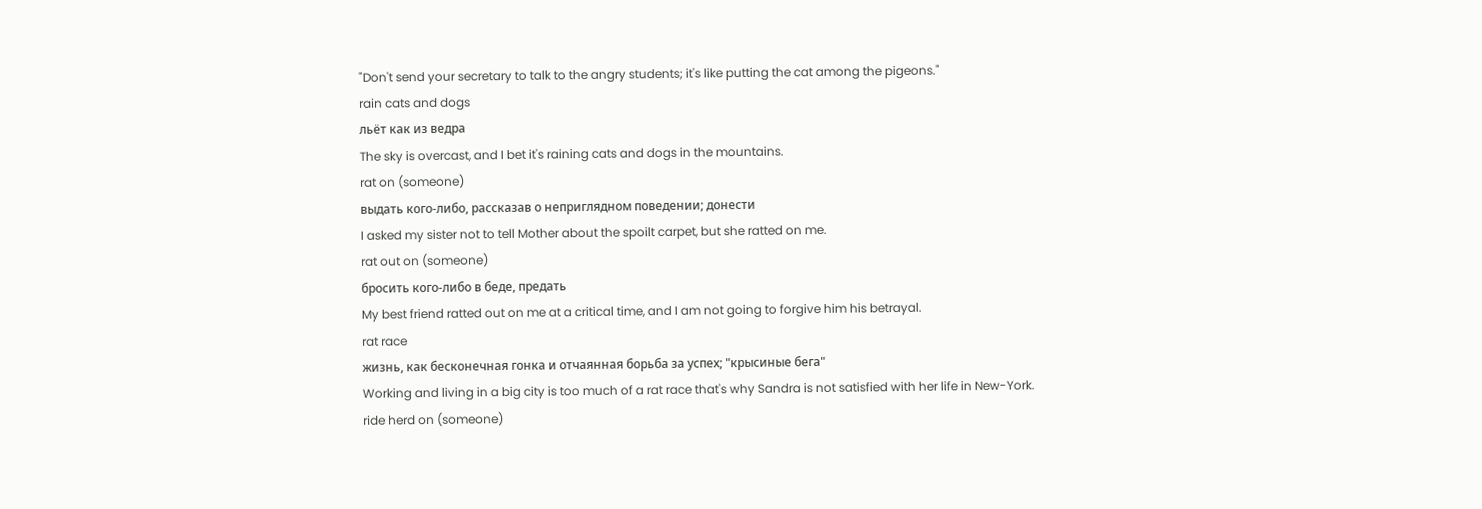"Don't send your secretary to talk to the angry students; it's like putting the cat among the pigeons."
rain cats and dogs
льёт как из ведра
The sky is overcast, and I bet it's raining cats and dogs in the mountains.
rat on (someone)
выдать кого-либо, рассказав о неприглядном поведении; донести
I asked my sister not to tell Mother about the spoilt carpet, but she ratted on me.
rat out on (someone)
бросить кого-либо в беде, предать
My best friend ratted out on me at a critical time, and I am not going to forgive him his betrayal.
rat race
жизнь, как бесконечная гонка и отчаянная борьба за успех; "крысиные бега"
Working and living in a big city is too much of a rat race that's why Sandra is not satisfied with her life in New-York.
ride herd on (someone)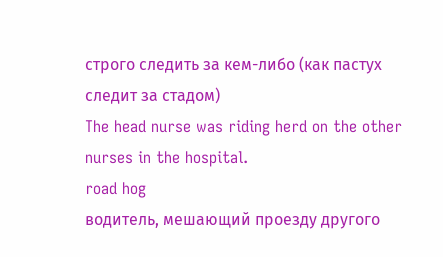строго следить за кем-либо (как пастух следит за стадом)
The head nurse was riding herd on the other nurses in the hospital.
road hog
водитель, мешающий проезду другого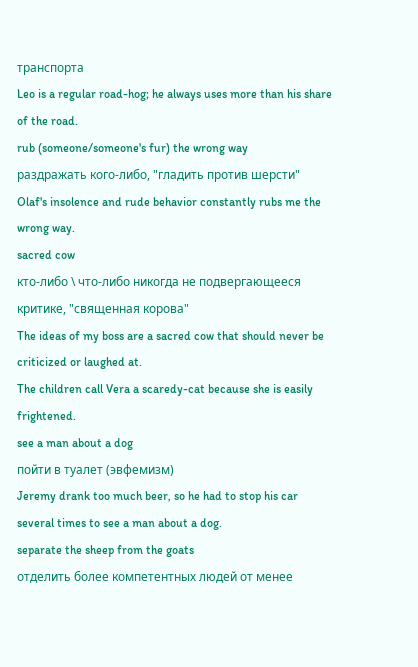транспорта
Leo is a regular road-hog; he always uses more than his share of the road.
rub (someone/someone's fur) the wrong way
раздражать кого-либо, "гладить против шерсти"
Olaf's insolence and rude behavior constantly rubs me the wrong way.
sacred cow
кто-либо \ что-либо никогда не подвергающееся критике, "священная корова"
The ideas of my boss are a sacred cow that should never be criticized or laughed at.
The children call Vera a scaredy-cat because she is easily frightened.
see a man about a dog
пойти в туалет (эвфемизм)
Jeremy drank too much beer, so he had to stop his car several times to see a man about a dog.
separate the sheep from the goats
отделить более компетентных людей от менее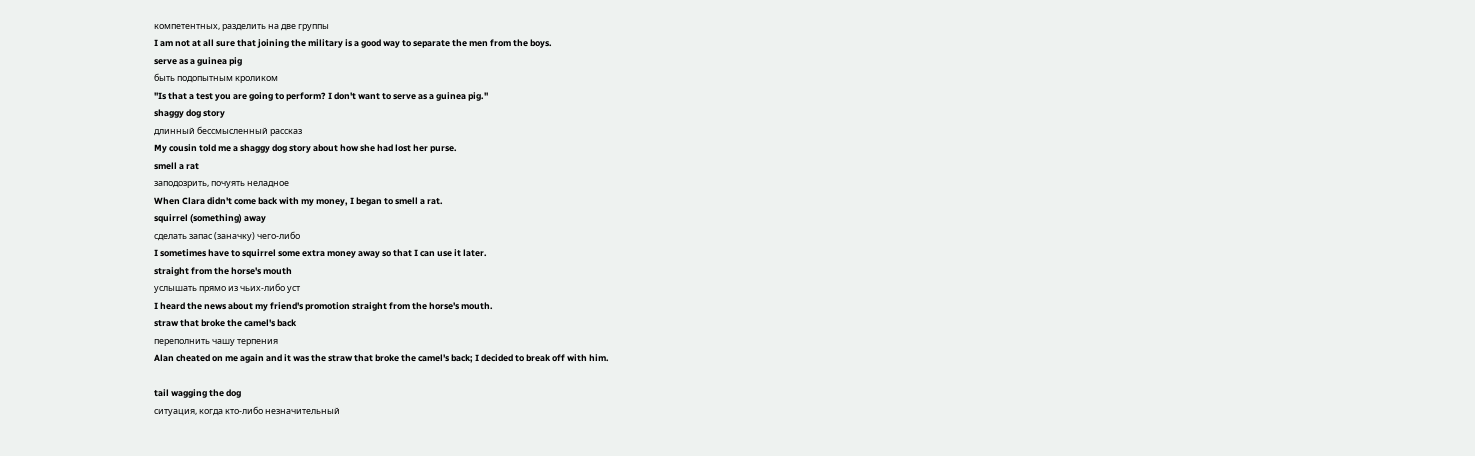компетентных, разделить на две группы
I am not at all sure that joining the military is a good way to separate the men from the boys.
serve as a guinea pig
быть подопытным кроликом
"Is that a test you are going to perform? I don't want to serve as a guinea pig."
shaggy dog story
длинный бессмысленный рассказ
My cousin told me a shaggy dog story about how she had lost her purse.
smell a rat
заподозрить, почуять неладное
When Clara didn't come back with my money, I began to smell a rat.
squirrel (something) away
сделать запас (заначку) чего-либо
I sometimes have to squirrel some extra money away so that I can use it later.
straight from the horse's mouth
услышать прямо из чьих-либо уст
I heard the news about my friend's promotion straight from the horse's mouth.
straw that broke the camel's back
переполнить чашу терпения
Alan cheated on me again and it was the straw that broke the camel's back; I decided to break off with him.

tail wagging the dog
ситуация, когда кто-либо незначительный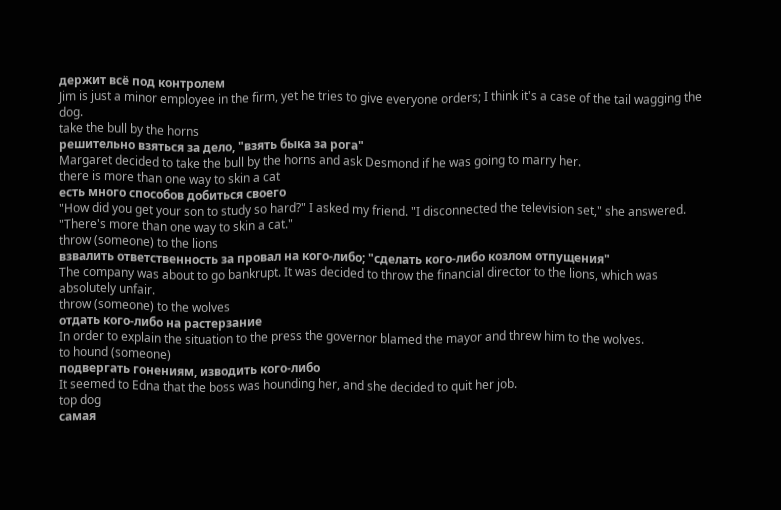держит всё под контролем
Jim is just a minor employee in the firm, yet he tries to give everyone orders; I think it's a case of the tail wagging the dog.
take the bull by the horns
решительно взяться за дело, "взять быка за рога"
Margaret decided to take the bull by the horns and ask Desmond if he was going to marry her.
there is more than one way to skin a cat
есть много способов добиться своего
"How did you get your son to study so hard?" I asked my friend. "I disconnected the television set," she answered. "There's more than one way to skin a cat."
throw (someone) to the lions
взвалить ответственность за провал на кого-либо; "сделать кого-либо козлом отпущения"
The company was about to go bankrupt. It was decided to throw the financial director to the lions, which was absolutely unfair.
throw (someone) to the wolves
отдать кого-либо на растерзание
In order to explain the situation to the press the governor blamed the mayor and threw him to the wolves.
to hound (someone)
подвергать гонениям, изводить кого-либо
It seemed to Edna that the boss was hounding her, and she decided to quit her job.
top dog
самая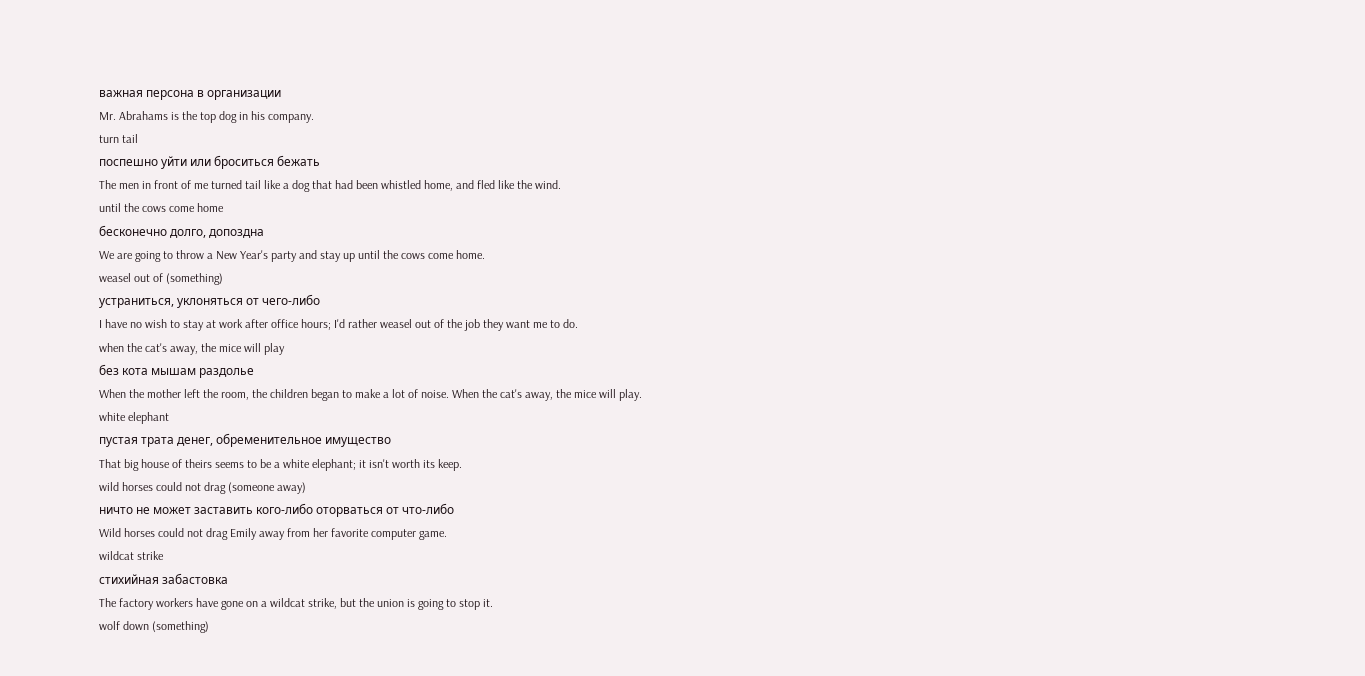важная персона в организации
Mr. Abrahams is the top dog in his company.
turn tail
поспешно уйти или броситься бежать
The men in front of me turned tail like a dog that had been whistled home, and fled like the wind.
until the cows come home
бесконечно долго, допоздна
We are going to throw a New Year's party and stay up until the cows come home.
weasel out of (something)
устраниться, уклоняться от чего-либо
I have no wish to stay at work after office hours; I'd rather weasel out of the job they want me to do.
when the cat's away, the mice will play
без кота мышам раздолье
When the mother left the room, the children began to make a lot of noise. When the cat's away, the mice will play.
white elephant
пустая трата денег, обременительное имущество
That big house of theirs seems to be a white elephant; it isn't worth its keep.
wild horses could not drag (someone away)
ничто не может заставить кого-либо оторваться от что-либо
Wild horses could not drag Emily away from her favorite computer game.
wildcat strike
стихийная забастовка
The factory workers have gone on a wildcat strike, but the union is going to stop it.
wolf down (something)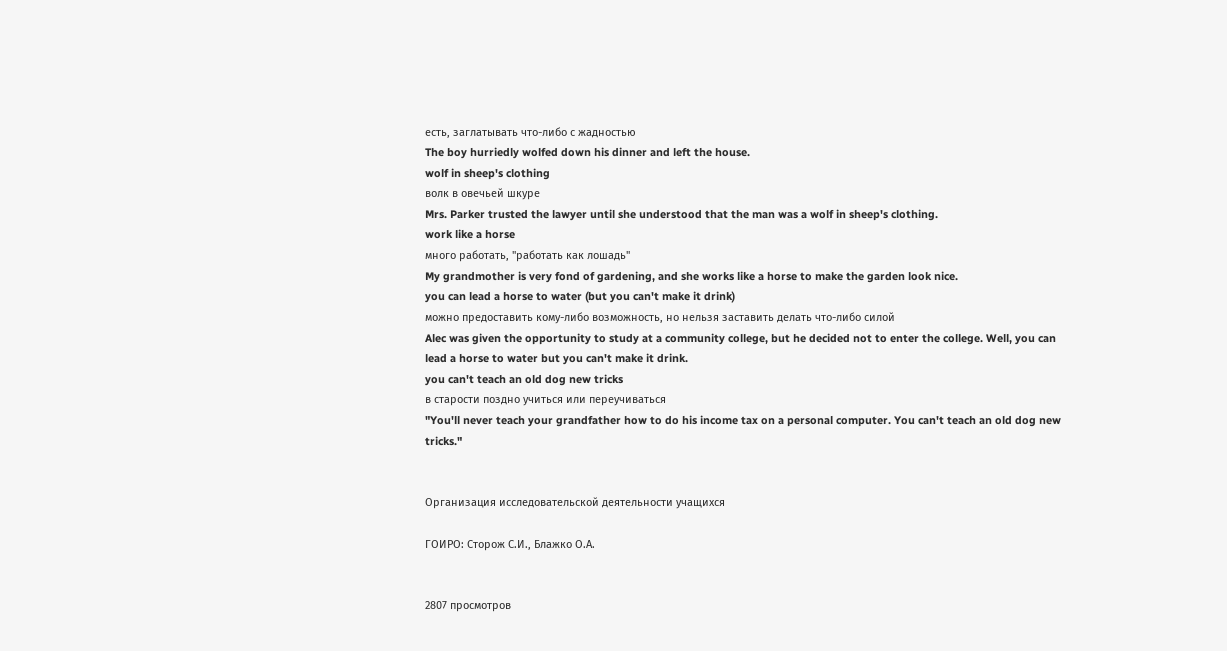есть, заглатывать что-либо с жадностью
The boy hurriedly wolfed down his dinner and left the house.
wolf in sheep's clothing
волк в овечьей шкуре
Mrs. Parker trusted the lawyer until she understood that the man was a wolf in sheep's clothing.
work like a horse
много работать, "работать как лошадь"
My grandmother is very fond of gardening, and she works like a horse to make the garden look nice.
you can lead a horse to water (but you can't make it drink)
можно предоставить кому-либо возможность, но нельзя заставить делать что-либо силой
Alec was given the opportunity to study at a community college, but he decided not to enter the college. Well, you can lead a horse to water but you can't make it drink.
you can't teach an old dog new tricks
в старости поздно учиться или переучиваться
"You'll never teach your grandfather how to do his income tax on a personal computer. You can't teach an old dog new tricks."


Организация исследовательской деятельности учащихся

ГОИРО: Сторож С.И., Блажко О.А.


2807 просмотров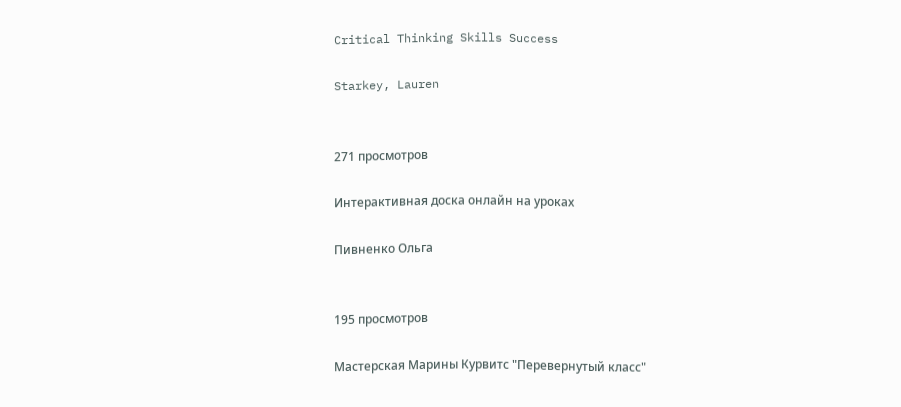Critical Thinking Skills Success

Starkey, Lauren


271 просмотров

Интерактивная доска онлайн на уроках

Пивненко Ольга


195 просмотров

Мастерская Марины Курвитс "Перевернутый класс"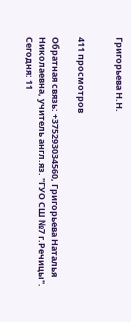Григорьева Н.Н.


411 просмотров

Обратная связь: +375293034560, Григорьева Наталья Николаевна, учитель англ.яз. "ГУО СШ №7 г.Речицы".
Сегодня: 11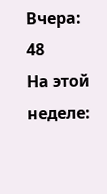Вчера: 48
На этой неделе: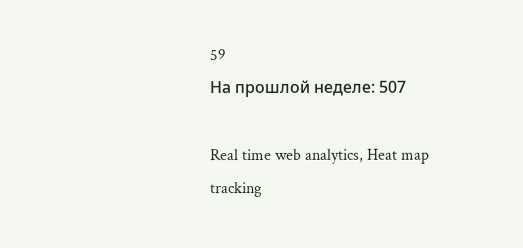59
На прошлой неделе: 507

Real time web analytics, Heat map tracking